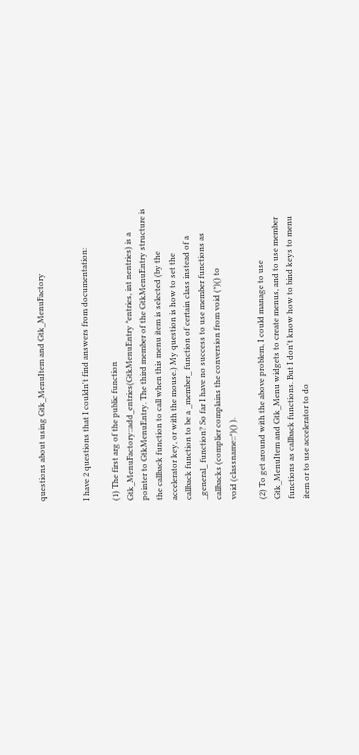questions about using Gtk_MenuItem and Gtk_MenuFactory


I have 2 questions that I couldn't find answers from documentation:

(1) The first arg of the public function
Gtk_MenuFactory::add_entries(GtkMenuEntry *entries, int nentries) is a
pointer to GtkMenuEntry. The third member of the GtkMenuEntry structure is
the callback function to call when this menu item is selected (by the
accelerator key, or with the mouse.) My question is how to set the
callback function to be a _member_ function of certain class instead of a
_general_ function? So far I have no success to use member functions as
callbacks (complier complains the conversion from void (*)() to
void (classname::*)() ).

(2) To get around with the above problem, I could manage to use
Gtk_MenuItem and Gtk_Menu widgets to create menus, and to use member
functions as callback functions. But I don't know how to bind keys to menu
item or to use accelerator to do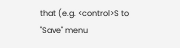that (e.g. <control>S to "Save" menu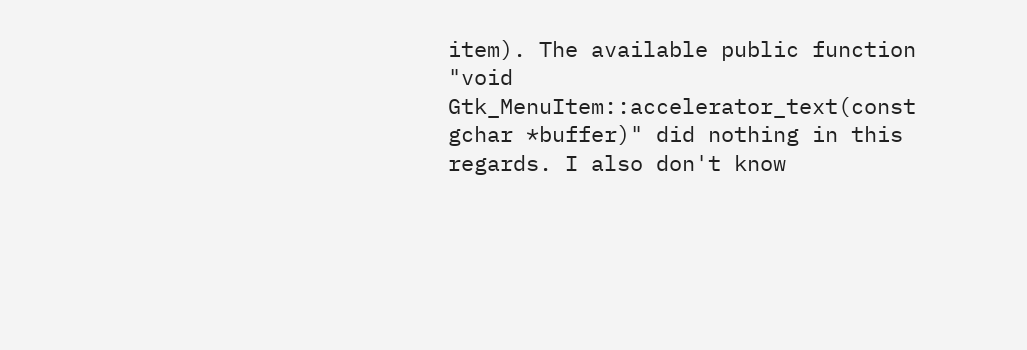item). The available public function "void
Gtk_MenuItem::accelerator_text(const gchar *buffer)" did nothing in this
regards. I also don't know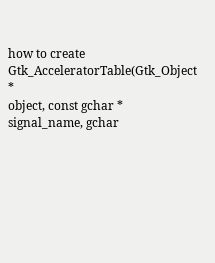how to create Gtk_AcceleratorTable(Gtk_Object *
object, const gchar * signal_name, gchar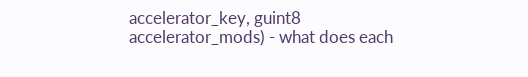accelerator_key, guint8
accelerator_mods) - what does each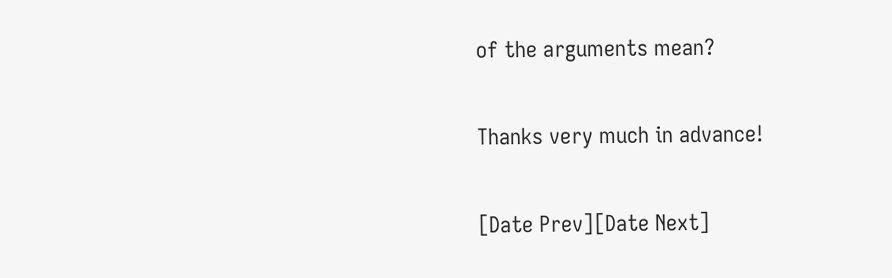of the arguments mean?

Thanks very much in advance!

[Date Prev][Date Next]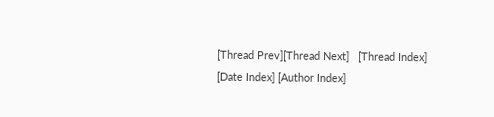[Thread Prev][Thread Next]   [Thread Index] [Date Index] [Author Index]